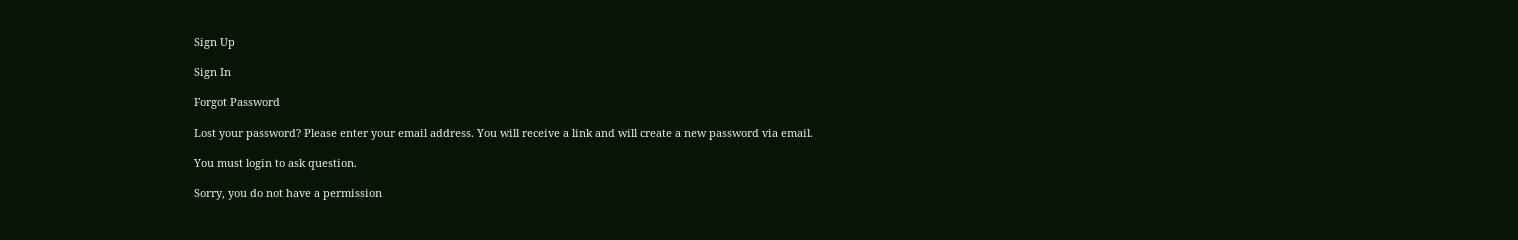Sign Up

Sign In

Forgot Password

Lost your password? Please enter your email address. You will receive a link and will create a new password via email.

You must login to ask question.

Sorry, you do not have a permission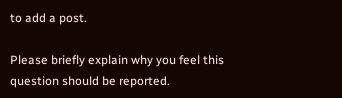to add a post.

Please briefly explain why you feel this question should be reported.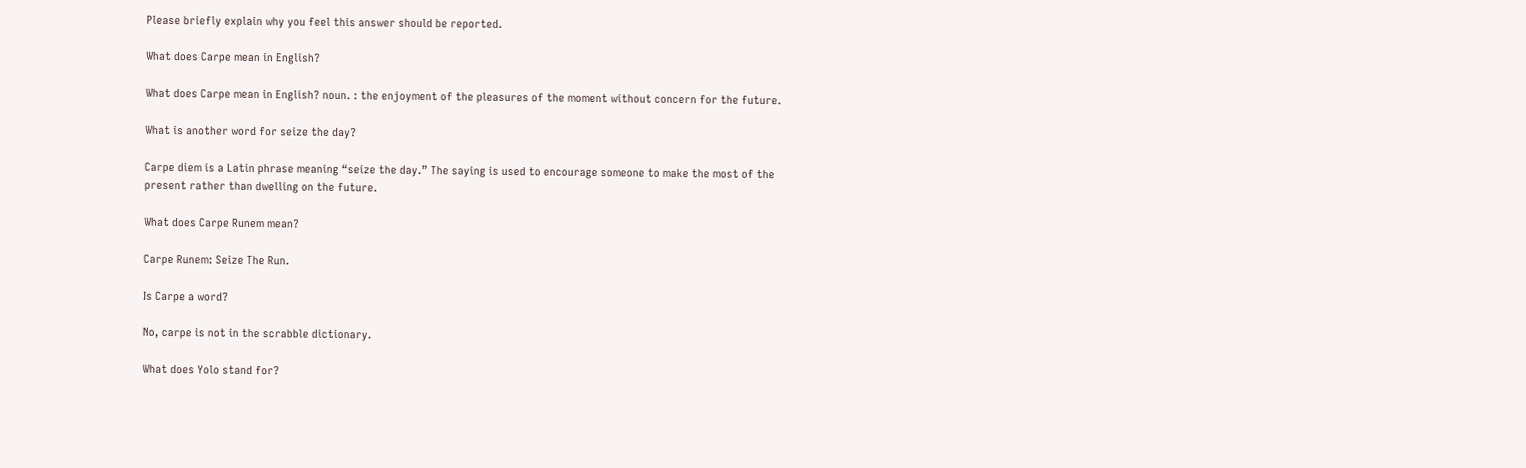Please briefly explain why you feel this answer should be reported.

What does Carpe mean in English?

What does Carpe mean in English? noun. : the enjoyment of the pleasures of the moment without concern for the future.

What is another word for seize the day?

Carpe diem is a Latin phrase meaning “seize the day.” The saying is used to encourage someone to make the most of the present rather than dwelling on the future.

What does Carpe Runem mean?

Carpe Runem: Seize The Run.

Is Carpe a word?

No, carpe is not in the scrabble dictionary.

What does Yolo stand for?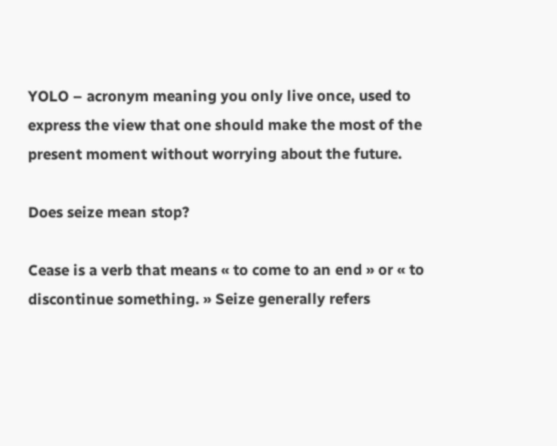YOLO – acronym meaning you only live once, used to express the view that one should make the most of the present moment without worrying about the future.

Does seize mean stop?

Cease is a verb that means « to come to an end » or « to discontinue something. » Seize generally refers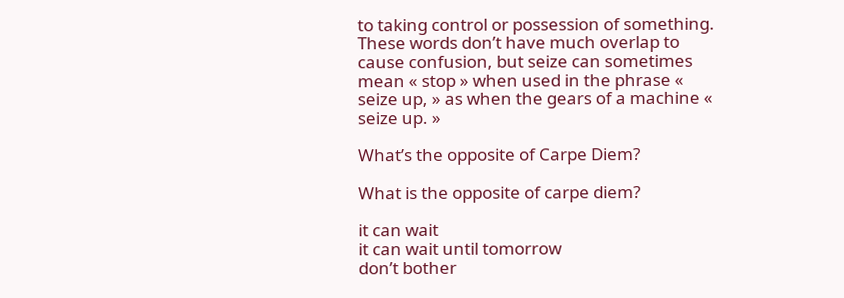to taking control or possession of something. These words don’t have much overlap to cause confusion, but seize can sometimes mean « stop » when used in the phrase « seize up, » as when the gears of a machine « seize up. »

What’s the opposite of Carpe Diem?

What is the opposite of carpe diem?

it can wait
it can wait until tomorrow
don’t bother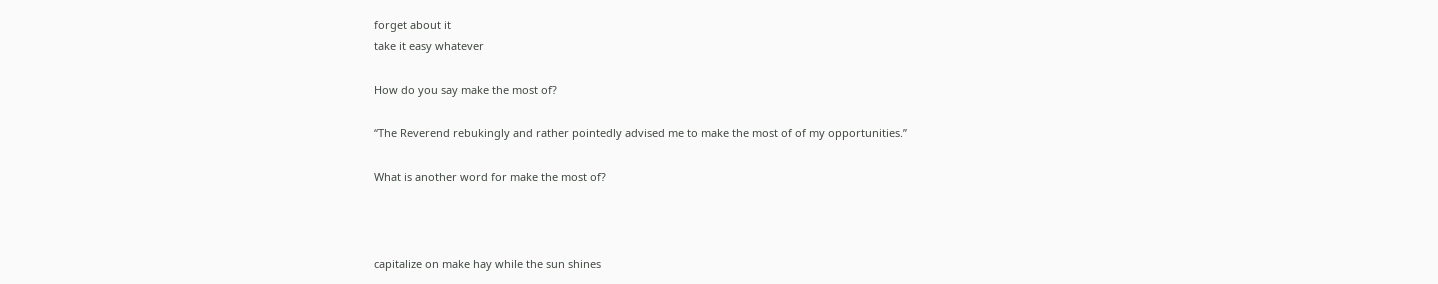forget about it
take it easy whatever

How do you say make the most of?

“The Reverend rebukingly and rather pointedly advised me to make the most of of my opportunities.”

What is another word for make the most of?



capitalize on make hay while the sun shines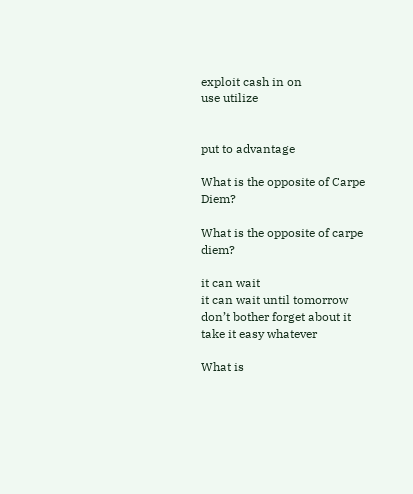exploit cash in on
use utilize


put to advantage

What is the opposite of Carpe Diem?

What is the opposite of carpe diem?

it can wait
it can wait until tomorrow
don’t bother forget about it
take it easy whatever

What is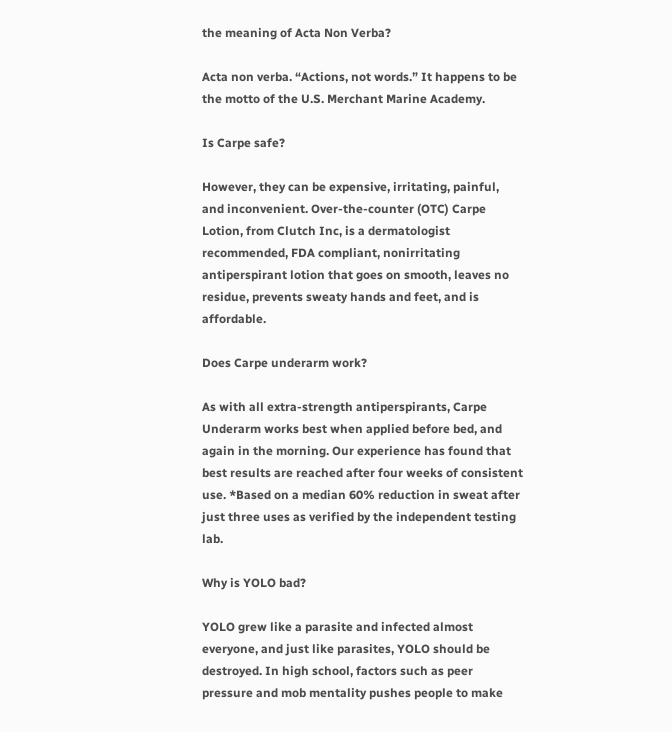the meaning of Acta Non Verba?

Acta non verba. “Actions, not words.” It happens to be the motto of the U.S. Merchant Marine Academy.

Is Carpe safe?

However, they can be expensive, irritating, painful, and inconvenient. Over-the-counter (OTC) Carpe Lotion, from Clutch Inc, is a dermatologist recommended, FDA compliant, nonirritating antiperspirant lotion that goes on smooth, leaves no residue, prevents sweaty hands and feet, and is affordable.

Does Carpe underarm work?

As with all extra-strength antiperspirants, Carpe Underarm works best when applied before bed, and again in the morning. Our experience has found that best results are reached after four weeks of consistent use. *Based on a median 60% reduction in sweat after just three uses as verified by the independent testing lab.

Why is YOLO bad?

YOLO grew like a parasite and infected almost everyone, and just like parasites, YOLO should be destroyed. In high school, factors such as peer pressure and mob mentality pushes people to make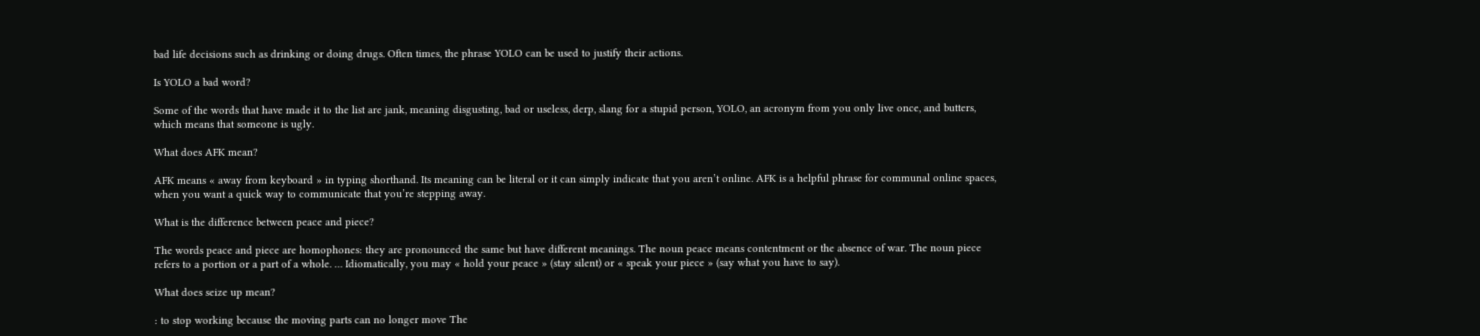bad life decisions such as drinking or doing drugs. Often times, the phrase YOLO can be used to justify their actions.

Is YOLO a bad word?

Some of the words that have made it to the list are jank, meaning disgusting, bad or useless, derp, slang for a stupid person, YOLO, an acronym from you only live once, and butters, which means that someone is ugly.

What does AFK mean?

AFK means « away from keyboard » in typing shorthand. Its meaning can be literal or it can simply indicate that you aren’t online. AFK is a helpful phrase for communal online spaces, when you want a quick way to communicate that you’re stepping away.

What is the difference between peace and piece?

The words peace and piece are homophones: they are pronounced the same but have different meanings. The noun peace means contentment or the absence of war. The noun piece refers to a portion or a part of a whole. … Idiomatically, you may « hold your peace » (stay silent) or « speak your piece » (say what you have to say).

What does seize up mean?

: to stop working because the moving parts can no longer move The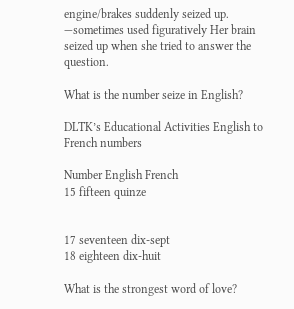engine/brakes suddenly seized up. —sometimes used figuratively Her brain seized up when she tried to answer the question.

What is the number seize in English?

DLTK’s Educational Activities English to French numbers

Number English French
15 fifteen quinze


17 seventeen dix-sept
18 eighteen dix-huit

What is the strongest word of love?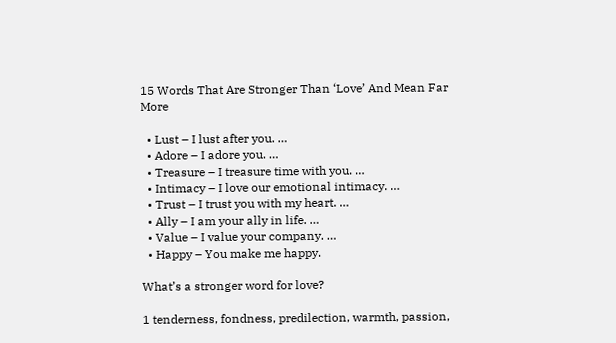15 Words That Are Stronger Than ‘Love’ And Mean Far More

  • Lust – I lust after you. …
  • Adore – I adore you. …
  • Treasure – I treasure time with you. …
  • Intimacy – I love our emotional intimacy. …
  • Trust – I trust you with my heart. …
  • Ally – I am your ally in life. …
  • Value – I value your company. …
  • Happy – You make me happy.

What’s a stronger word for love?

1 tenderness, fondness, predilection, warmth, passion,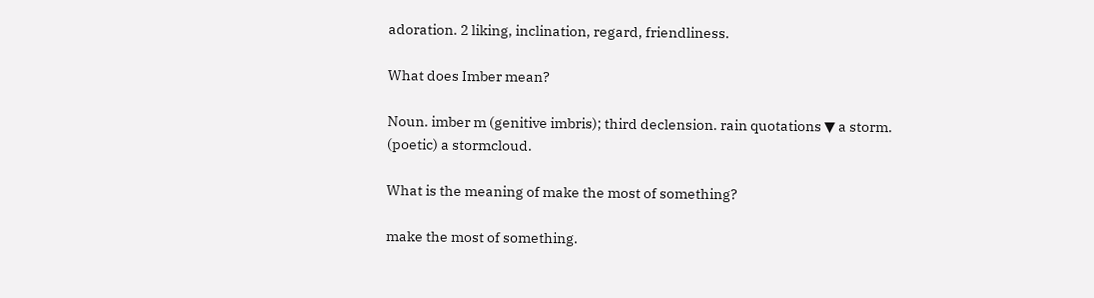adoration. 2 liking, inclination, regard, friendliness.

What does Imber mean?

Noun. imber m (genitive imbris); third declension. rain quotations ▼ a storm. (poetic) a stormcloud.

What is the meaning of make the most of something?

make the most of something.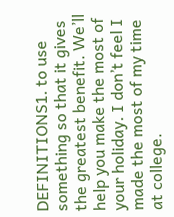DEFINITIONS1. to use something so that it gives the greatest benefit. We’ll help you make the most of your holiday. I don’t feel I made the most of my time at college.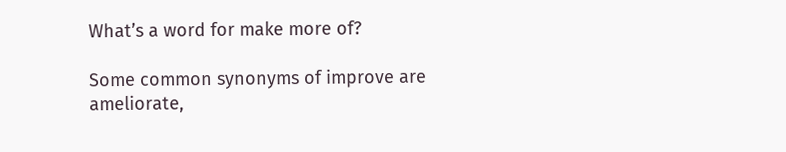What’s a word for make more of?

Some common synonyms of improve are ameliorate,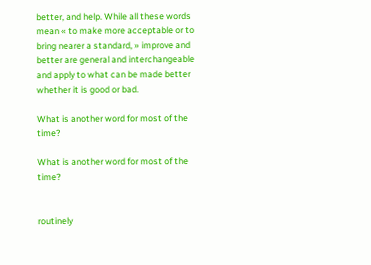better, and help. While all these words mean « to make more acceptable or to bring nearer a standard, » improve and better are general and interchangeable and apply to what can be made better whether it is good or bad.

What is another word for most of the time?

What is another word for most of the time?


routinely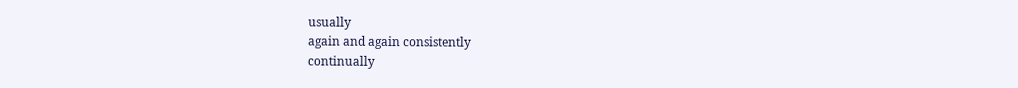usually
again and again consistently
continually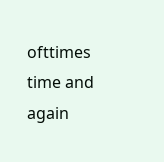ofttimes
time and again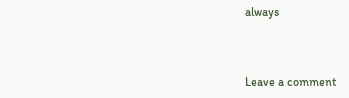always



Leave a comment